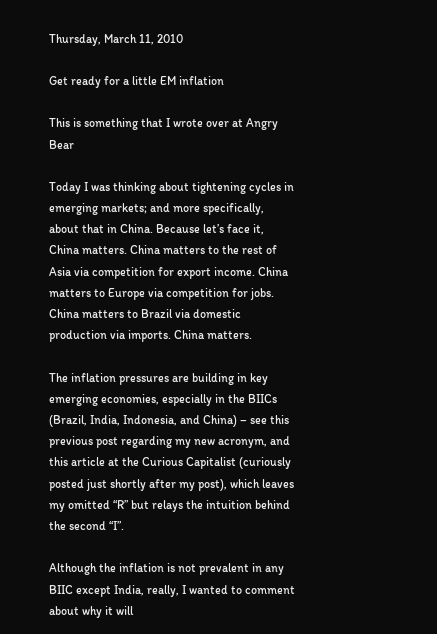Thursday, March 11, 2010

Get ready for a little EM inflation

This is something that I wrote over at Angry Bear

Today I was thinking about tightening cycles in emerging markets; and more specifically, about that in China. Because let’s face it, China matters. China matters to the rest of Asia via competition for export income. China matters to Europe via competition for jobs. China matters to Brazil via domestic production via imports. China matters.

The inflation pressures are building in key emerging economies, especially in the BIICs (Brazil, India, Indonesia, and China) – see this previous post regarding my new acronym, and this article at the Curious Capitalist (curiously posted just shortly after my post), which leaves my omitted “R” but relays the intuition behind the second “I”.

Although the inflation is not prevalent in any BIIC except India, really, I wanted to comment about why it will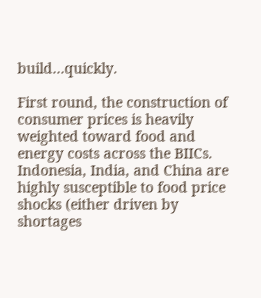build…quickly.

First round, the construction of consumer prices is heavily weighted toward food and energy costs across the BIICs. Indonesia, India, and China are highly susceptible to food price shocks (either driven by shortages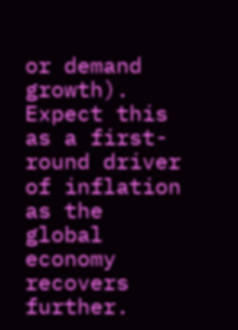or demand growth). Expect this as a first-round driver of inflation as the global economy recovers further.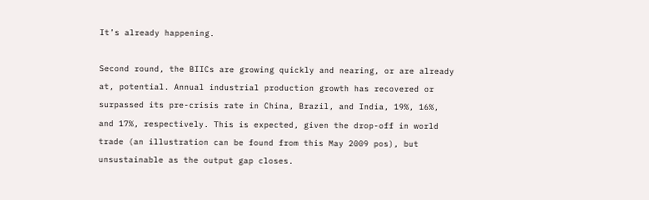It’s already happening.

Second round, the BIICs are growing quickly and nearing, or are already at, potential. Annual industrial production growth has recovered or surpassed its pre-crisis rate in China, Brazil, and India, 19%, 16%, and 17%, respectively. This is expected, given the drop-off in world trade (an illustration can be found from this May 2009 pos), but unsustainable as the output gap closes.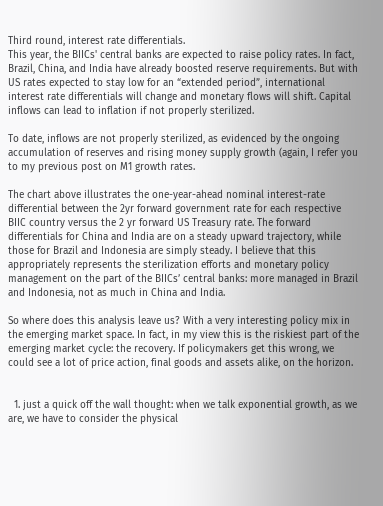Third round, interest rate differentials.
This year, the BIICs' central banks are expected to raise policy rates. In fact, Brazil, China, and India have already boosted reserve requirements. But with US rates expected to stay low for an “extended period”, international interest rate differentials will change and monetary flows will shift. Capital inflows can lead to inflation if not properly sterilized.

To date, inflows are not properly sterilized, as evidenced by the ongoing accumulation of reserves and rising money supply growth (again, I refer you to my previous post on M1 growth rates.

The chart above illustrates the one-year-ahead nominal interest-rate differential between the 2yr forward government rate for each respective BIIC country versus the 2 yr forward US Treasury rate. The forward differentials for China and India are on a steady upward trajectory, while those for Brazil and Indonesia are simply steady. I believe that this appropriately represents the sterilization efforts and monetary policy management on the part of the BIICs’ central banks: more managed in Brazil and Indonesia, not as much in China and India.

So where does this analysis leave us? With a very interesting policy mix in the emerging market space. In fact, in my view this is the riskiest part of the emerging market cycle: the recovery. If policymakers get this wrong, we could see a lot of price action, final goods and assets alike, on the horizon.


  1. just a quick off the wall thought: when we talk exponential growth, as we are, we have to consider the physical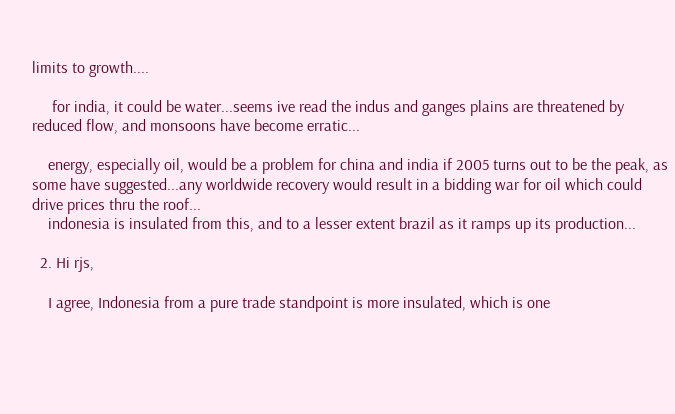limits to growth....

     for india, it could be water...seems ive read the indus and ganges plains are threatened by reduced flow, and monsoons have become erratic...

    energy, especially oil, would be a problem for china and india if 2005 turns out to be the peak, as some have suggested...any worldwide recovery would result in a bidding war for oil which could drive prices thru the roof...
    indonesia is insulated from this, and to a lesser extent brazil as it ramps up its production...

  2. Hi rjs,

    I agree, Indonesia from a pure trade standpoint is more insulated, which is one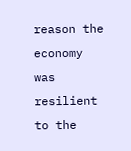reason the economy was resilient to the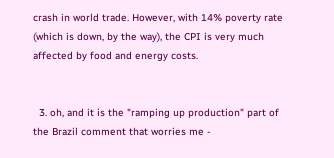crash in world trade. However, with 14% poverty rate (which is down, by the way), the CPI is very much affected by food and energy costs.


  3. oh, and it is the "ramping up production" part of the Brazil comment that worries me -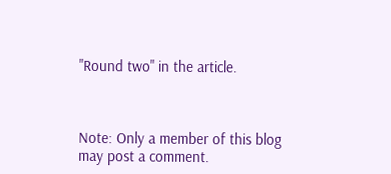"Round two" in the article.



Note: Only a member of this blog may post a comment.